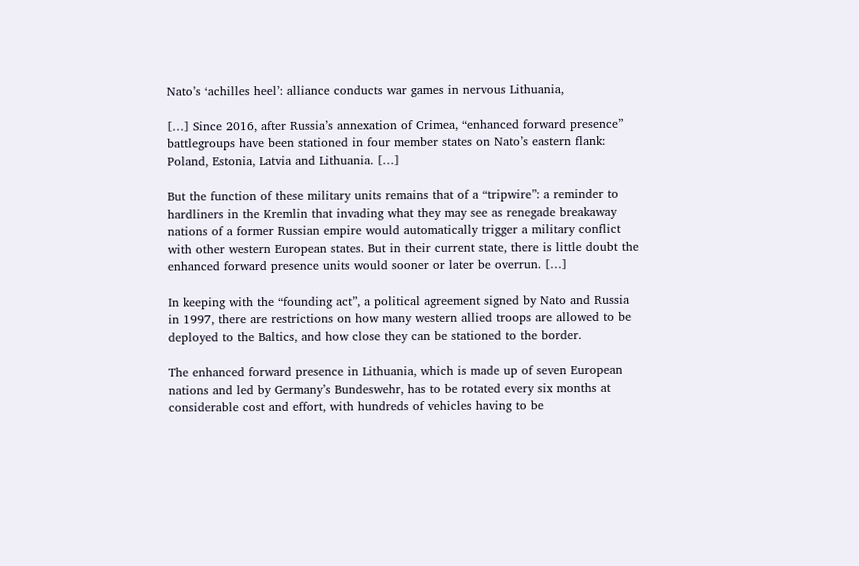Nato’s ‘achilles heel’: alliance conducts war games in nervous Lithuania,

[…] Since 2016, after Russia’s annexation of Crimea, “enhanced forward presence” battlegroups have been stationed in four member states on Nato’s eastern flank: Poland, Estonia, Latvia and Lithuania. […]

But the function of these military units remains that of a “tripwire”: a reminder to hardliners in the Kremlin that invading what they may see as renegade breakaway nations of a former Russian empire would automatically trigger a military conflict with other western European states. But in their current state, there is little doubt the enhanced forward presence units would sooner or later be overrun. […]

In keeping with the “founding act”, a political agreement signed by Nato and Russia in 1997, there are restrictions on how many western allied troops are allowed to be deployed to the Baltics, and how close they can be stationed to the border.

The enhanced forward presence in Lithuania, which is made up of seven European nations and led by Germany’s Bundeswehr, has to be rotated every six months at considerable cost and effort, with hundreds of vehicles having to be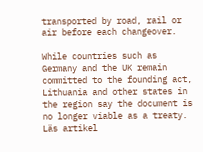transported by road, rail or air before each changeover.

While countries such as Germany and the UK remain committed to the founding act, Lithuania and other states in the region say the document is no longer viable as a treaty. Läs artikel